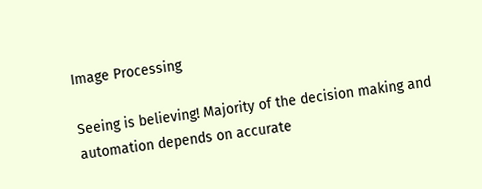Image Processing

Seeing is believing! Majority of the decision making and automation depends on accurate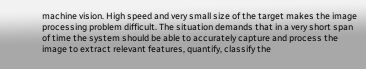machine vision. High speed and very small size of the target makes the image processing problem difficult. The situation demands that in a very short span of time the system should be able to accurately capture and process the image to extract relevant features, quantify, classify the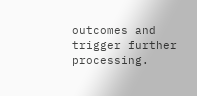outcomes and trigger further processing.